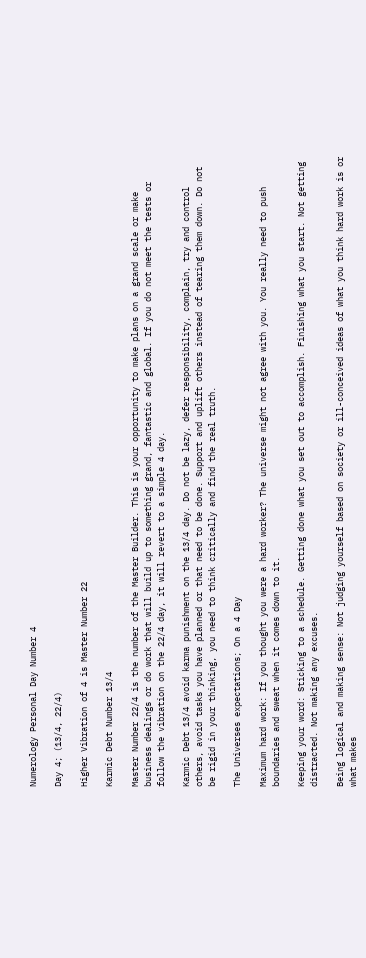Numerology Personal Day Number 4

Day 4; (13/4, 22/4)

Higher Vibration of 4 is Master Number 22

Karmic Debt Number 13/4

Master Number 22/4 is the number of the Master Builder. This is your opportunity to make plans on a grand scale or make business dealings or do work that will build up to something grand, fantastic and global. If you do not meet the tests or follow the vibration on the 22/4 day, it will revert to a simple 4 day.

Karmic Debt 13/4 avoid karma punishment on the 13/4 day. Do not be lazy, defer responsibility, complain, try and control others, avoid tasks you have planned or that need to be done. Support and uplift others instead of tearing them down. Do not be rigid in your thinking, you need to think critically and find the real truth.

The Universes expectations; On a 4 Day

Maximum hard work: If you thought you were a hard worker? The universe might not agree with you. You really need to push boundaries and sweat when it comes down to it.

Keeping your word: Sticking to a schedule. Getting done what you set out to accomplish. Finishing what you start. Not getting distracted. Not making any excuses.

Being logical and making sense: Not judging yourself based on society or ill-conceived ideas of what you think hard work is or what makes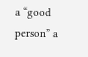a “good person” a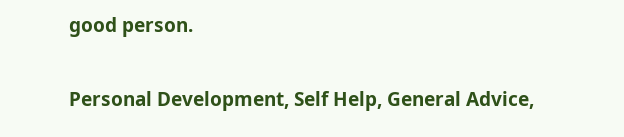good person.

Personal Development, Self Help, General Advice,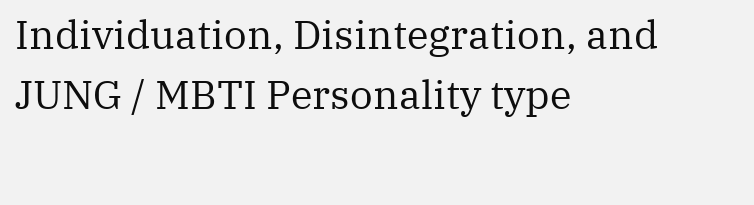Individuation, Disintegration, and JUNG / MBTI Personality type